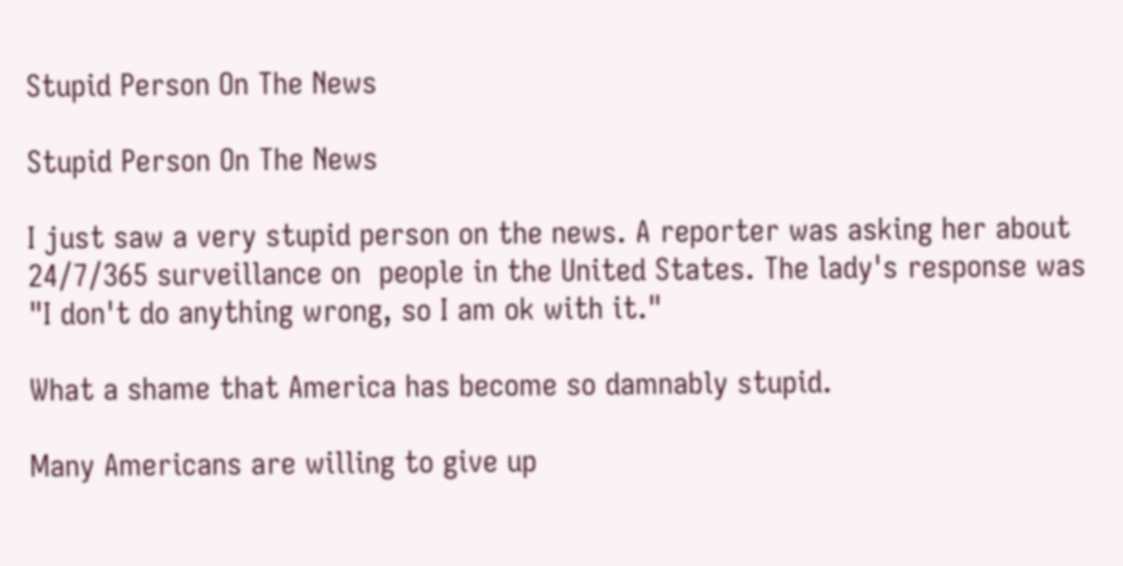Stupid Person On The News

Stupid Person On The News

I just saw a very stupid person on the news. A reporter was asking her about 24/7/365 surveillance on  people in the United States. The lady's response was "I don't do anything wrong, so I am ok with it."

What a shame that America has become so damnably stupid.

Many Americans are willing to give up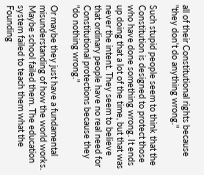all of their Constitutional rights because "they don't do anything wrong."

Such stupid people seem to think that the Constitution is designed to protect those who have done something wrong. It ends up doing that a lot of the time, but that was never the intent. They seem to believe that ordinary people have no real need for Constitutional protections because they "do nothing wrong."

Or maybe they just have a fundamental misunderstanding of how the world works. Maybe school failed them. The education system failed to teach them what the Founding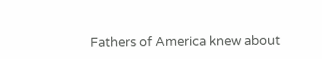Fathers of America knew about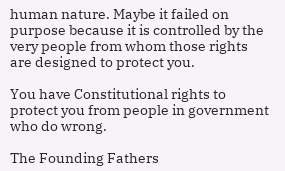human nature. Maybe it failed on purpose because it is controlled by the very people from whom those rights are designed to protect you.

You have Constitutional rights to protect you from people in government who do wrong.

The Founding Fathers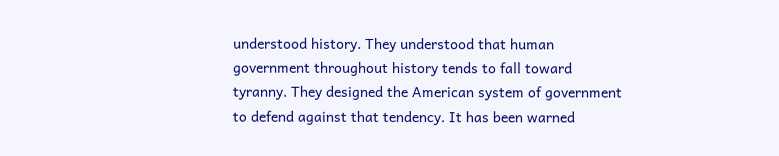understood history. They understood that human government throughout history tends to fall toward tyranny. They designed the American system of government to defend against that tendency. It has been warned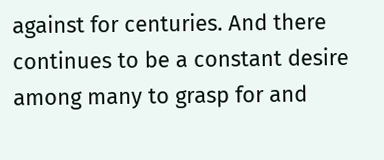against for centuries. And there continues to be a constant desire among many to grasp for and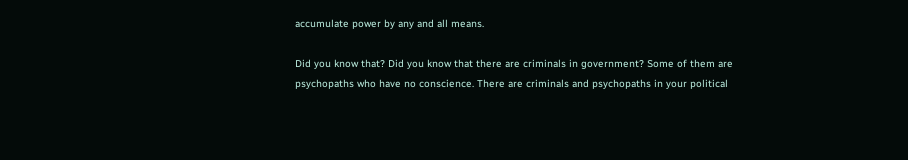accumulate power by any and all means.

Did you know that? Did you know that there are criminals in government? Some of them are psychopaths who have no conscience. There are criminals and psychopaths in your political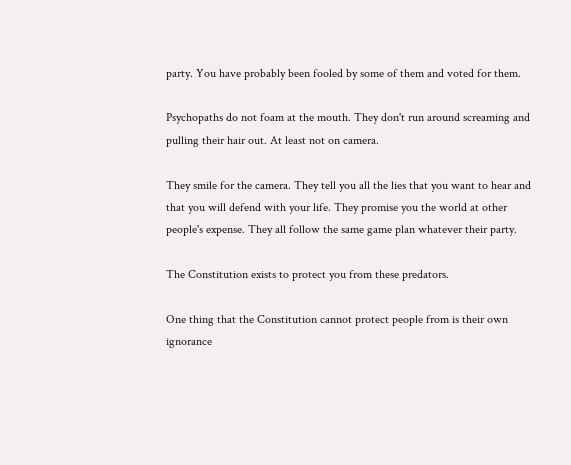party. You have probably been fooled by some of them and voted for them.

Psychopaths do not foam at the mouth. They don't run around screaming and pulling their hair out. At least not on camera.

They smile for the camera. They tell you all the lies that you want to hear and that you will defend with your life. They promise you the world at other people's expense. They all follow the same game plan whatever their party.

The Constitution exists to protect you from these predators.

One thing that the Constitution cannot protect people from is their own ignorance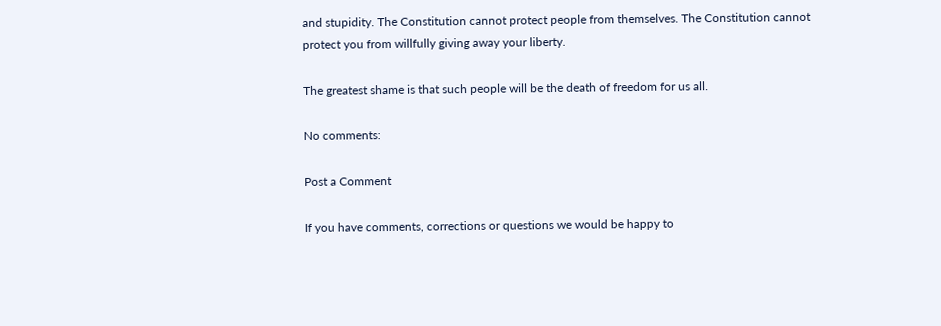and stupidity. The Constitution cannot protect people from themselves. The Constitution cannot protect you from willfully giving away your liberty.

The greatest shame is that such people will be the death of freedom for us all.

No comments:

Post a Comment

If you have comments, corrections or questions we would be happy to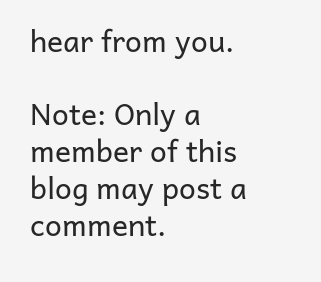hear from you.

Note: Only a member of this blog may post a comment.